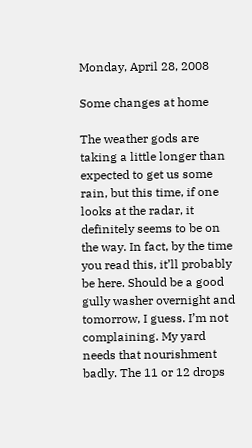Monday, April 28, 2008

Some changes at home

The weather gods are taking a little longer than expected to get us some rain, but this time, if one looks at the radar, it definitely seems to be on the way. In fact, by the time you read this, it’ll probably be here. Should be a good gully washer overnight and tomorrow, I guess. I’m not complaining. My yard needs that nourishment badly. The 11 or 12 drops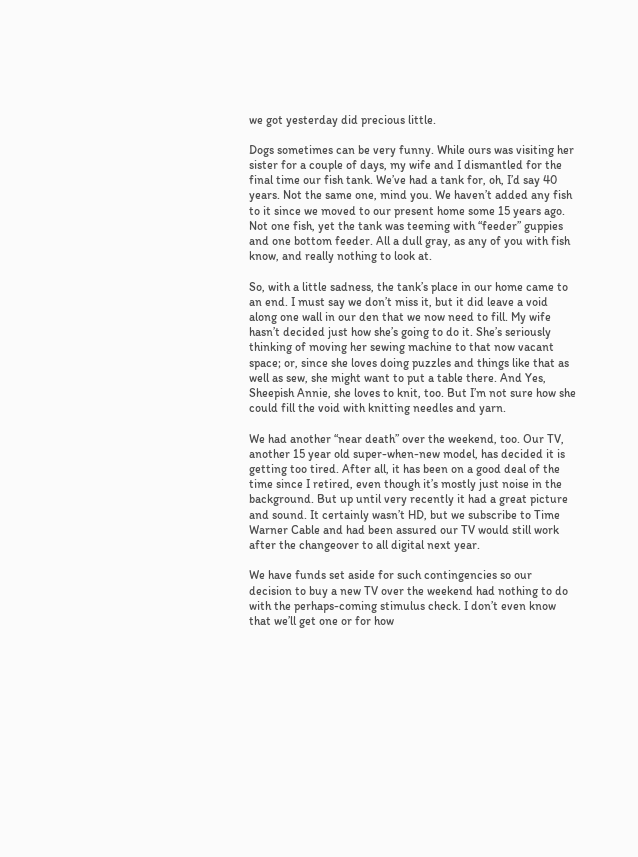we got yesterday did precious little.

Dogs sometimes can be very funny. While ours was visiting her sister for a couple of days, my wife and I dismantled for the final time our fish tank. We’ve had a tank for, oh, I’d say 40 years. Not the same one, mind you. We haven’t added any fish to it since we moved to our present home some 15 years ago. Not one fish, yet the tank was teeming with “feeder” guppies and one bottom feeder. All a dull gray, as any of you with fish know, and really nothing to look at.

So, with a little sadness, the tank’s place in our home came to an end. I must say we don’t miss it, but it did leave a void along one wall in our den that we now need to fill. My wife hasn’t decided just how she’s going to do it. She’s seriously thinking of moving her sewing machine to that now vacant space; or, since she loves doing puzzles and things like that as well as sew, she might want to put a table there. And Yes, Sheepish Annie, she loves to knit, too. But I’m not sure how she could fill the void with knitting needles and yarn.

We had another “near death” over the weekend, too. Our TV, another 15 year old super-when-new model, has decided it is getting too tired. After all, it has been on a good deal of the time since I retired, even though it’s mostly just noise in the background. But up until very recently it had a great picture and sound. It certainly wasn’t HD, but we subscribe to Time Warner Cable and had been assured our TV would still work after the changeover to all digital next year.

We have funds set aside for such contingencies so our decision to buy a new TV over the weekend had nothing to do with the perhaps-coming stimulus check. I don’t even know that we’ll get one or for how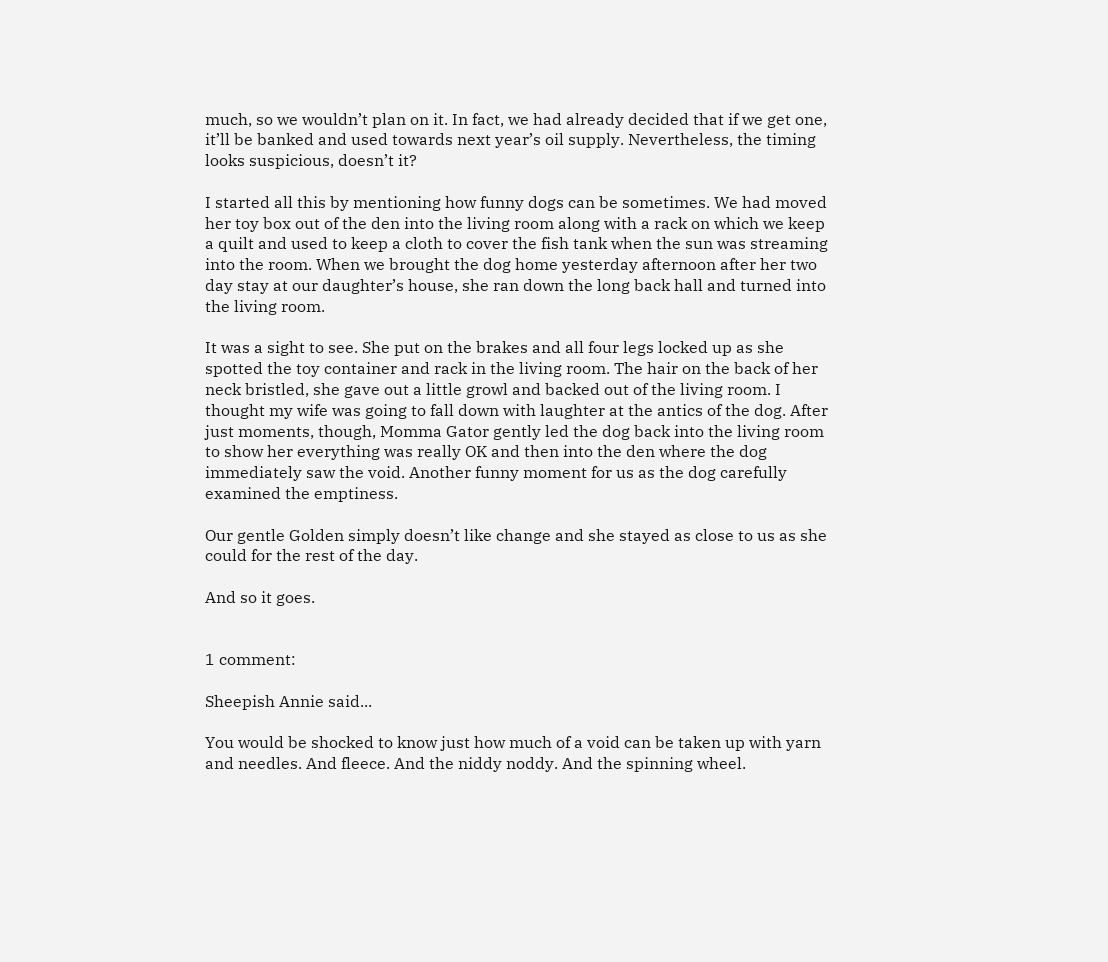much, so we wouldn’t plan on it. In fact, we had already decided that if we get one, it’ll be banked and used towards next year’s oil supply. Nevertheless, the timing looks suspicious, doesn’t it?

I started all this by mentioning how funny dogs can be sometimes. We had moved her toy box out of the den into the living room along with a rack on which we keep a quilt and used to keep a cloth to cover the fish tank when the sun was streaming into the room. When we brought the dog home yesterday afternoon after her two day stay at our daughter’s house, she ran down the long back hall and turned into the living room.

It was a sight to see. She put on the brakes and all four legs locked up as she spotted the toy container and rack in the living room. The hair on the back of her neck bristled, she gave out a little growl and backed out of the living room. I thought my wife was going to fall down with laughter at the antics of the dog. After just moments, though, Momma Gator gently led the dog back into the living room to show her everything was really OK and then into the den where the dog immediately saw the void. Another funny moment for us as the dog carefully examined the emptiness.

Our gentle Golden simply doesn’t like change and she stayed as close to us as she could for the rest of the day.

And so it goes.


1 comment:

Sheepish Annie said...

You would be shocked to know just how much of a void can be taken up with yarn and needles. And fleece. And the niddy noddy. And the spinning wheel.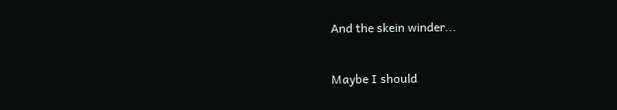And the skein winder...

Maybe I should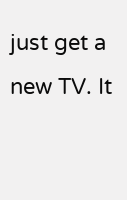just get a new TV. It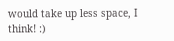would take up less space, I think! :)